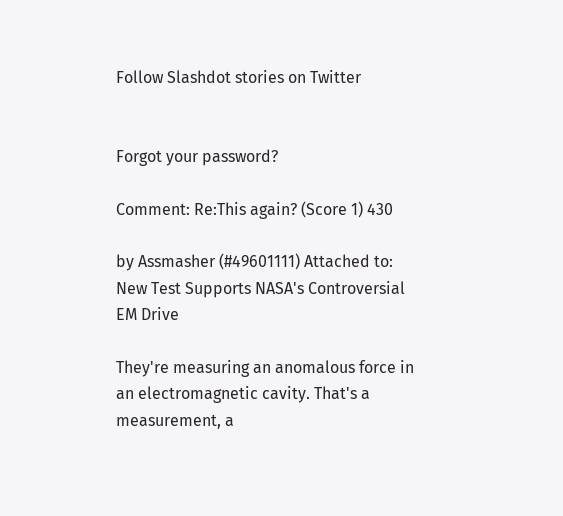Follow Slashdot stories on Twitter


Forgot your password?

Comment: Re:This again? (Score 1) 430

by Assmasher (#49601111) Attached to: New Test Supports NASA's Controversial EM Drive

They're measuring an anomalous force in an electromagnetic cavity. That's a measurement, a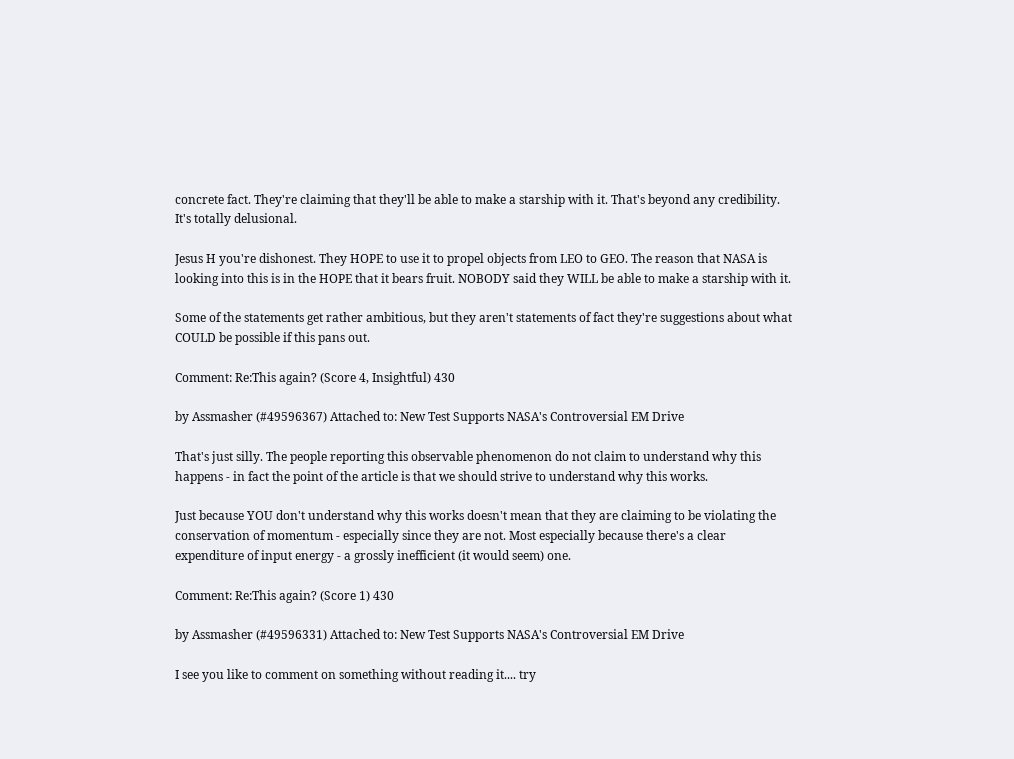concrete fact. They're claiming that they'll be able to make a starship with it. That's beyond any credibility. It's totally delusional.

Jesus H you're dishonest. They HOPE to use it to propel objects from LEO to GEO. The reason that NASA is looking into this is in the HOPE that it bears fruit. NOBODY said they WILL be able to make a starship with it.

Some of the statements get rather ambitious, but they aren't statements of fact they're suggestions about what COULD be possible if this pans out.

Comment: Re:This again? (Score 4, Insightful) 430

by Assmasher (#49596367) Attached to: New Test Supports NASA's Controversial EM Drive

That's just silly. The people reporting this observable phenomenon do not claim to understand why this happens - in fact the point of the article is that we should strive to understand why this works.

Just because YOU don't understand why this works doesn't mean that they are claiming to be violating the conservation of momentum - especially since they are not. Most especially because there's a clear expenditure of input energy - a grossly inefficient (it would seem) one.

Comment: Re:This again? (Score 1) 430

by Assmasher (#49596331) Attached to: New Test Supports NASA's Controversial EM Drive

I see you like to comment on something without reading it.... try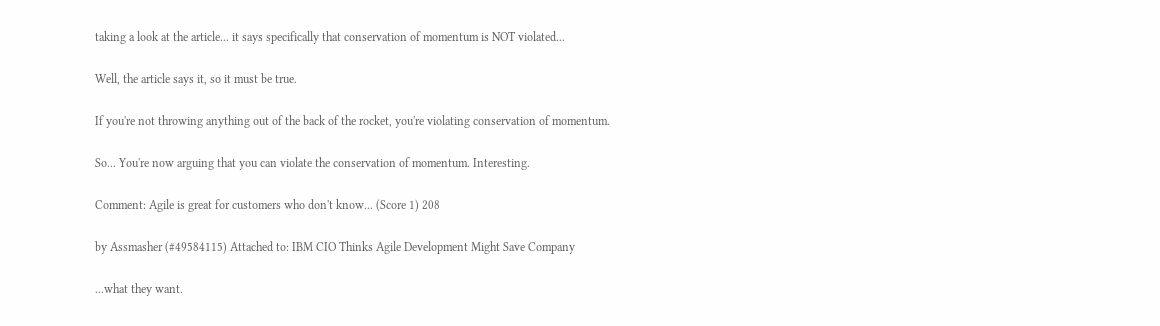taking a look at the article... it says specifically that conservation of momentum is NOT violated...

Well, the article says it, so it must be true.

If you're not throwing anything out of the back of the rocket, you're violating conservation of momentum.

So... You're now arguing that you can violate the conservation of momentum. Interesting.

Comment: Agile is great for customers who don't know... (Score 1) 208

by Assmasher (#49584115) Attached to: IBM CIO Thinks Agile Development Might Save Company

...what they want.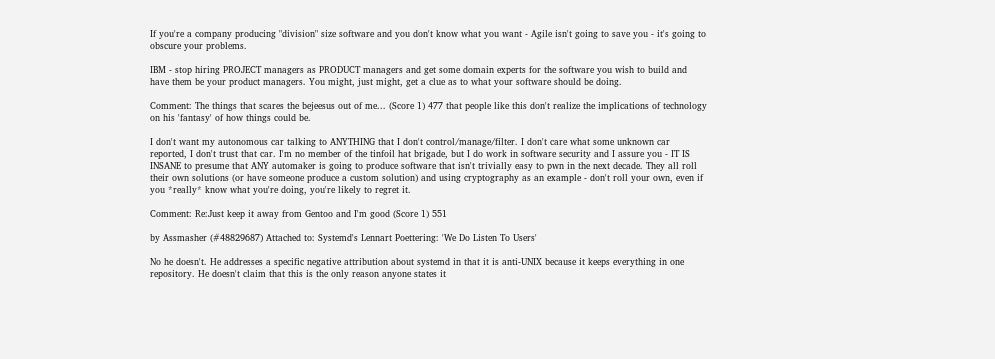If you're a company producing "division" size software and you don't know what you want - Agile isn't going to save you - it's going to obscure your problems.

IBM - stop hiring PROJECT managers as PRODUCT managers and get some domain experts for the software you wish to build and have them be your product managers. You might, just might, get a clue as to what your software should be doing.

Comment: The things that scares the bejeesus out of me... (Score 1) 477 that people like this don't realize the implications of technology on his 'fantasy' of how things could be.

I don't want my autonomous car talking to ANYTHING that I don't control/manage/filter. I don't care what some unknown car reported, I don't trust that car. I'm no member of the tinfoil hat brigade, but I do work in software security and I assure you - IT IS INSANE to presume that ANY automaker is going to produce software that isn't trivially easy to pwn in the next decade. They all roll their own solutions (or have someone produce a custom solution) and using cryptography as an example - don't roll your own, even if you *really* know what you're doing, you're likely to regret it.

Comment: Re:Just keep it away from Gentoo and I'm good (Score 1) 551

by Assmasher (#48829687) Attached to: Systemd's Lennart Poettering: 'We Do Listen To Users'

No he doesn't. He addresses a specific negative attribution about systemd in that it is anti-UNIX because it keeps everything in one repository. He doesn't claim that this is the only reason anyone states it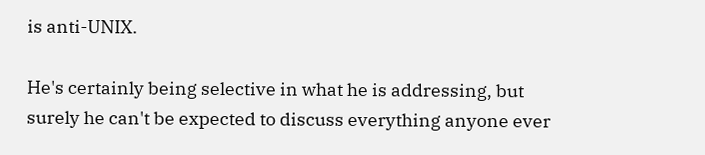is anti-UNIX.

He's certainly being selective in what he is addressing, but surely he can't be expected to discuss everything anyone ever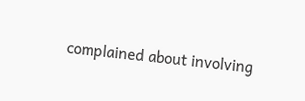complained about involving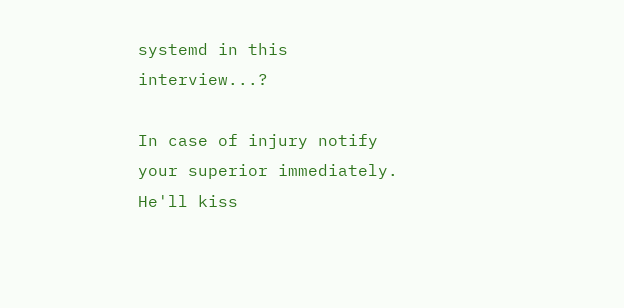systemd in this interview...?

In case of injury notify your superior immediately. He'll kiss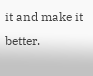it and make it better.